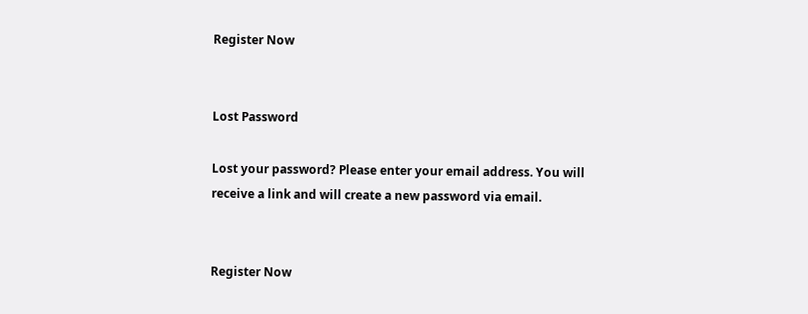Register Now


Lost Password

Lost your password? Please enter your email address. You will receive a link and will create a new password via email.


Register Now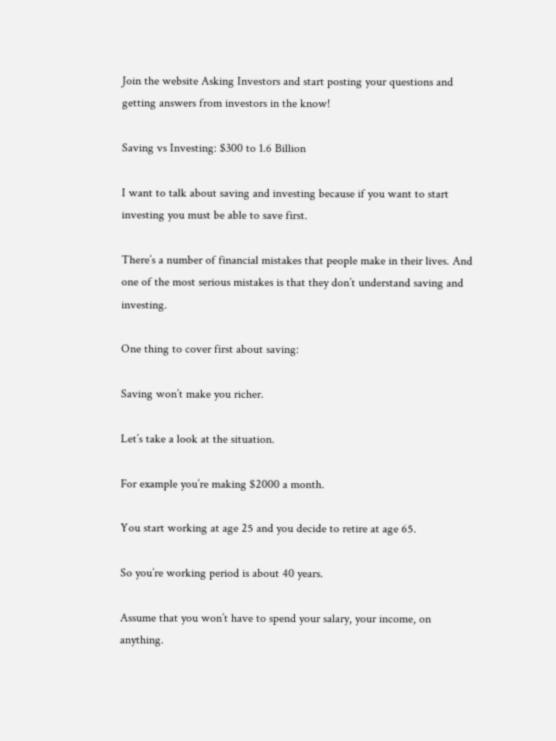Join the website Asking Investors and start posting your questions and getting answers from investors in the know!

Saving vs Investing: $300 to 1.6 Billion

I want to talk about saving and investing because if you want to start investing you must be able to save first.

There’s a number of financial mistakes that people make in their lives. And one of the most serious mistakes is that they don’t understand saving and investing.

One thing to cover first about saving:

Saving won’t make you richer.

Let’s take a look at the situation.

For example you’re making $2000 a month.

You start working at age 25 and you decide to retire at age 65.

So you’re working period is about 40 years.

Assume that you won’t have to spend your salary, your income, on anything.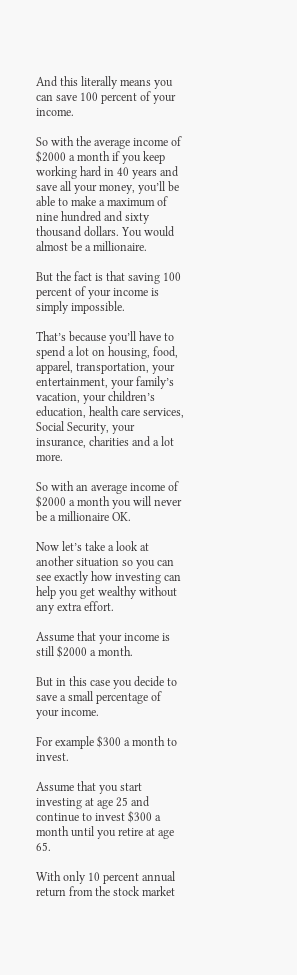And this literally means you can save 100 percent of your income.

So with the average income of $2000 a month if you keep working hard in 40 years and save all your money, you’ll be able to make a maximum of nine hundred and sixty thousand dollars. You would almost be a millionaire.

But the fact is that saving 100 percent of your income is simply impossible.

That’s because you’ll have to spend a lot on housing, food, apparel, transportation, your entertainment, your family’s vacation, your children’s education, health care services, Social Security, your insurance, charities and a lot more.

So with an average income of $2000 a month you will never be a millionaire OK.

Now let’s take a look at another situation so you can see exactly how investing can help you get wealthy without any extra effort.

Assume that your income is still $2000 a month.

But in this case you decide to save a small percentage of your income.

For example $300 a month to invest.

Assume that you start investing at age 25 and continue to invest $300 a month until you retire at age 65.

With only 10 percent annual return from the stock market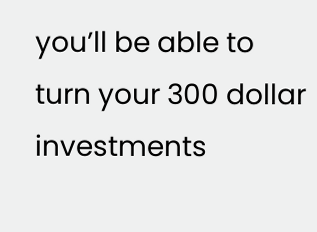you’ll be able to turn your 300 dollar investments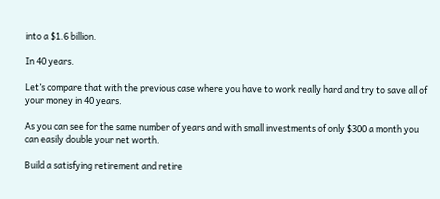into a $1.6 billion.

In 40 years.

Let’s compare that with the previous case where you have to work really hard and try to save all of your money in 40 years.

As you can see for the same number of years and with small investments of only $300 a month you can easily double your net worth.

Build a satisfying retirement and retire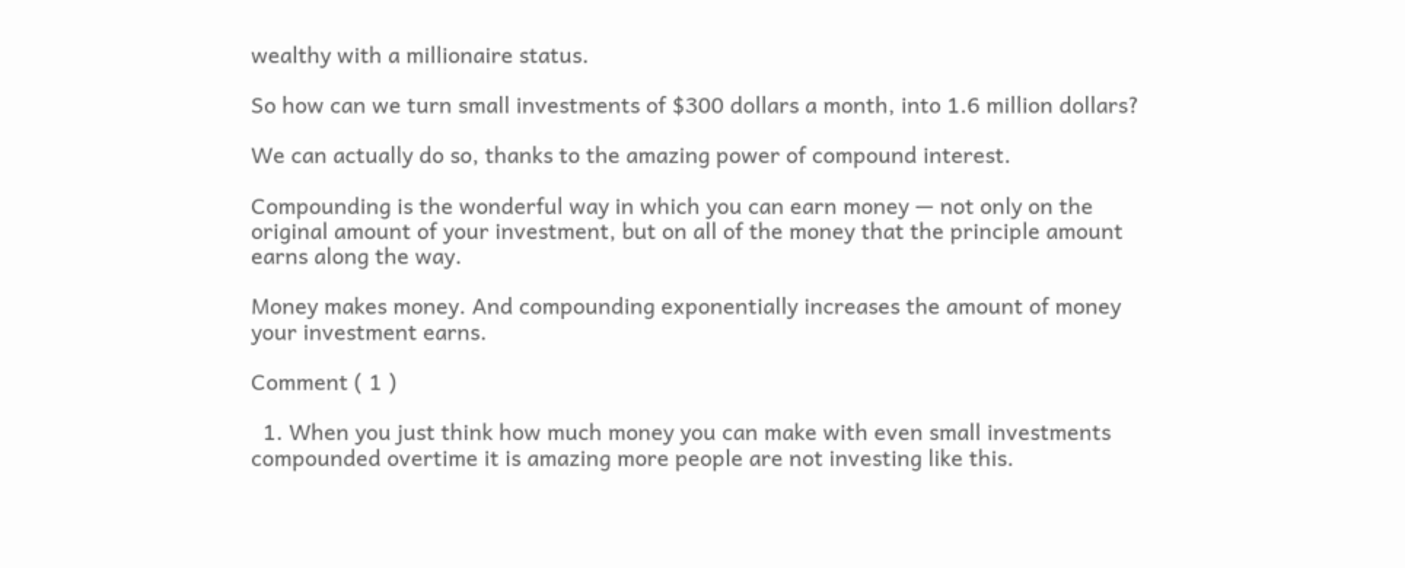wealthy with a millionaire status.

So how can we turn small investments of $300 dollars a month, into 1.6 million dollars?

We can actually do so, thanks to the amazing power of compound interest.

Compounding is the wonderful way in which you can earn money — not only on the original amount of your investment, but on all of the money that the principle amount earns along the way.

Money makes money. And compounding exponentially increases the amount of money your investment earns.

Comment ( 1 )

  1. When you just think how much money you can make with even small investments compounded overtime it is amazing more people are not investing like this.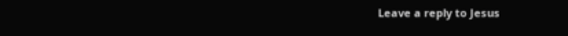Leave a reply to Jesus